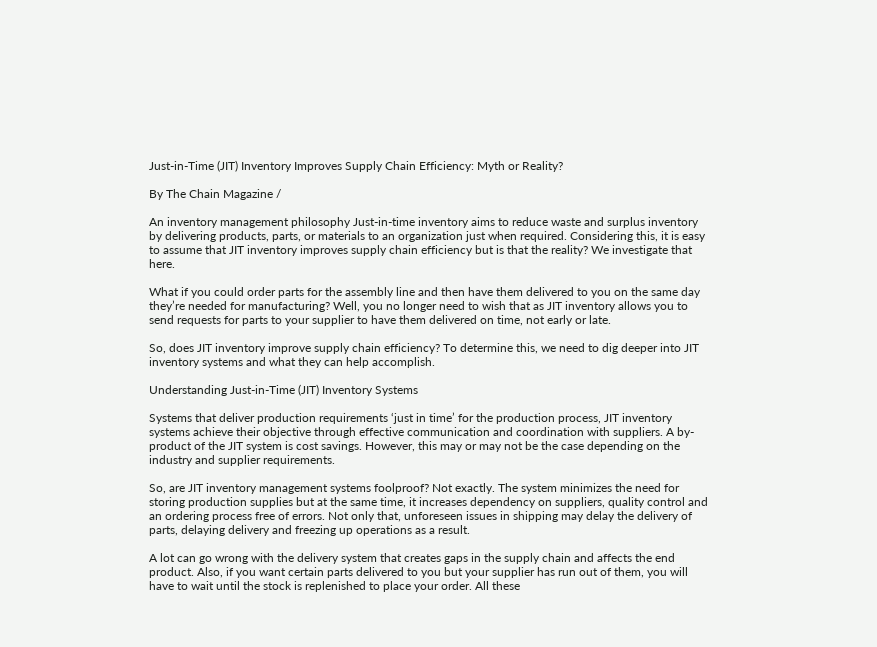Just-in-Time (JIT) Inventory Improves Supply Chain Efficiency: Myth or Reality?

By The Chain Magazine /

An inventory management philosophy Just-in-time inventory aims to reduce waste and surplus inventory by delivering products, parts, or materials to an organization just when required. Considering this, it is easy to assume that JIT inventory improves supply chain efficiency but is that the reality? We investigate that here.

What if you could order parts for the assembly line and then have them delivered to you on the same day they’re needed for manufacturing? Well, you no longer need to wish that as JIT inventory allows you to send requests for parts to your supplier to have them delivered on time, not early or late.

So, does JIT inventory improve supply chain efficiency? To determine this, we need to dig deeper into JIT inventory systems and what they can help accomplish.

Understanding Just-in-Time (JIT) Inventory Systems

Systems that deliver production requirements ‘just in time’ for the production process, JIT inventory systems achieve their objective through effective communication and coordination with suppliers. A by-product of the JIT system is cost savings. However, this may or may not be the case depending on the industry and supplier requirements.

So, are JIT inventory management systems foolproof? Not exactly. The system minimizes the need for storing production supplies but at the same time, it increases dependency on suppliers, quality control and an ordering process free of errors. Not only that, unforeseen issues in shipping may delay the delivery of parts, delaying delivery and freezing up operations as a result.

A lot can go wrong with the delivery system that creates gaps in the supply chain and affects the end product. Also, if you want certain parts delivered to you but your supplier has run out of them, you will have to wait until the stock is replenished to place your order. All these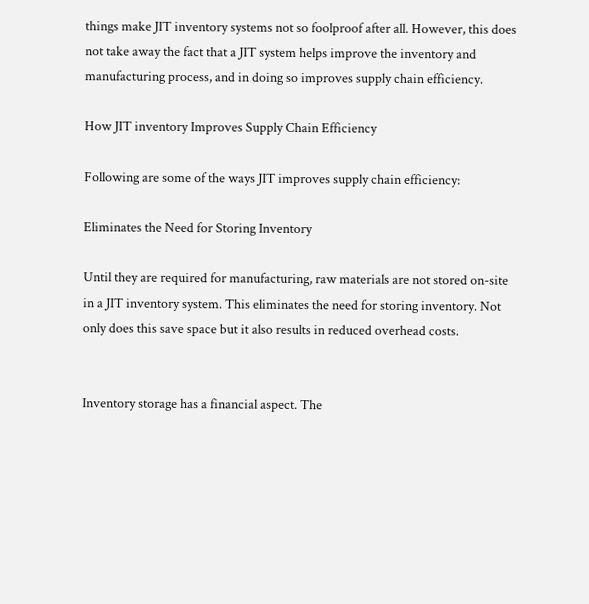things make JIT inventory systems not so foolproof after all. However, this does not take away the fact that a JIT system helps improve the inventory and manufacturing process, and in doing so improves supply chain efficiency.

How JIT inventory Improves Supply Chain Efficiency

Following are some of the ways JIT improves supply chain efficiency:

Eliminates the Need for Storing Inventory

Until they are required for manufacturing, raw materials are not stored on-site in a JIT inventory system. This eliminates the need for storing inventory. Not only does this save space but it also results in reduced overhead costs.


Inventory storage has a financial aspect. The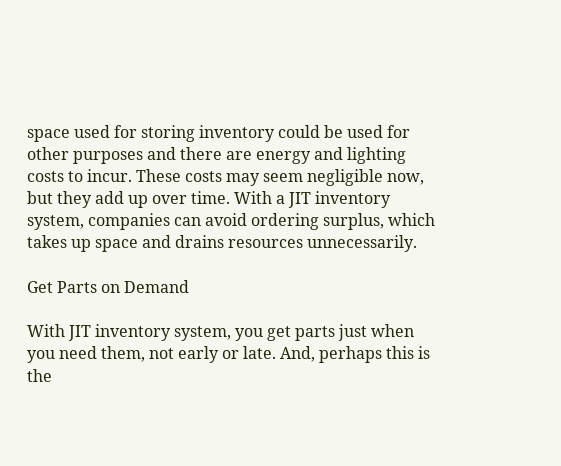space used for storing inventory could be used for other purposes and there are energy and lighting costs to incur. These costs may seem negligible now, but they add up over time. With a JIT inventory system, companies can avoid ordering surplus, which takes up space and drains resources unnecessarily.

Get Parts on Demand

With JIT inventory system, you get parts just when you need them, not early or late. And, perhaps this is the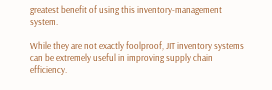greatest benefit of using this inventory-management system.

While they are not exactly foolproof, JIT inventory systems can be extremely useful in improving supply chain efficiency.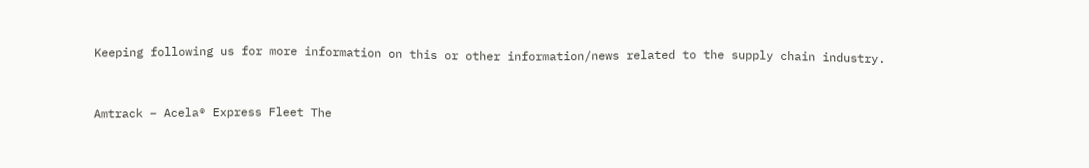Keeping following us for more information on this or other information/news related to the supply chain industry.


Amtrack – Acela® Express Fleet The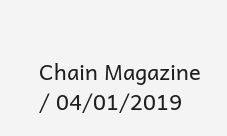Chain Magazine / 04/01/2019